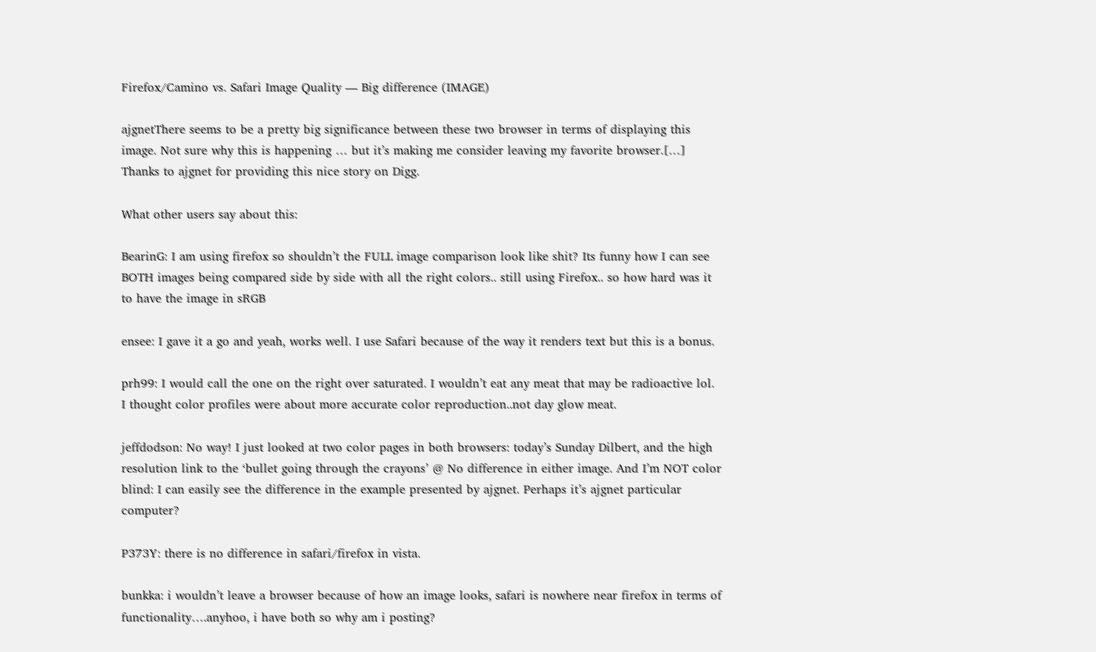Firefox/Camino vs. Safari Image Quality — Big difference (IMAGE)

ajgnetThere seems to be a pretty big significance between these two browser in terms of displaying this image. Not sure why this is happening … but it’s making me consider leaving my favorite browser.[…] Thanks to ajgnet for providing this nice story on Digg.

What other users say about this:

BearinG: I am using firefox so shouldn’t the FULL image comparison look like shit? Its funny how I can see BOTH images being compared side by side with all the right colors.. still using Firefox.. so how hard was it to have the image in sRGB

ensee: I gave it a go and yeah, works well. I use Safari because of the way it renders text but this is a bonus.

prh99: I would call the one on the right over saturated. I wouldn’t eat any meat that may be radioactive lol.
I thought color profiles were about more accurate color reproduction..not day glow meat.

jeffdodson: No way! I just looked at two color pages in both browsers: today’s Sunday Dilbert, and the high resolution link to the ‘bullet going through the crayons’ @ No difference in either image. And I’m NOT color blind: I can easily see the difference in the example presented by ajgnet. Perhaps it’s ajgnet particular computer?

P373Y: there is no difference in safari/firefox in vista.

bunkka: i wouldn’t leave a browser because of how an image looks, safari is nowhere near firefox in terms of functionality….anyhoo, i have both so why am i posting?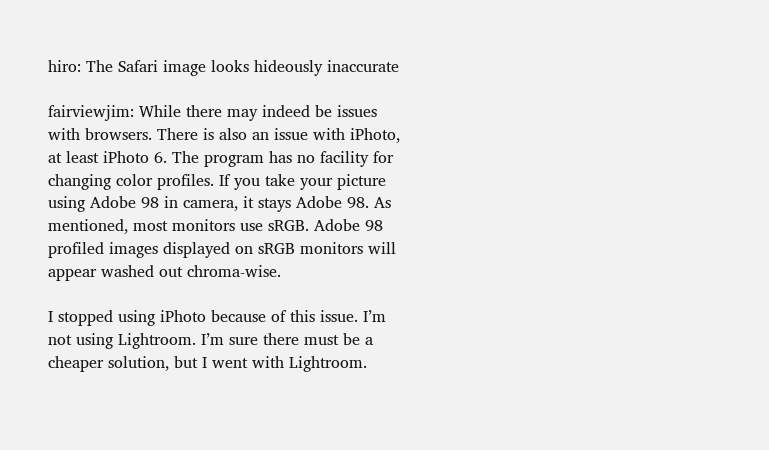hiro: The Safari image looks hideously inaccurate

fairviewjim: While there may indeed be issues with browsers. There is also an issue with iPhoto, at least iPhoto 6. The program has no facility for changing color profiles. If you take your picture using Adobe 98 in camera, it stays Adobe 98. As mentioned, most monitors use sRGB. Adobe 98 profiled images displayed on sRGB monitors will appear washed out chroma-wise.

I stopped using iPhoto because of this issue. I’m not using Lightroom. I’m sure there must be a cheaper solution, but I went with Lightroom.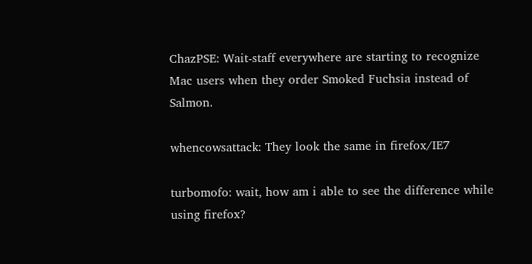ChazPSE: Wait-staff everywhere are starting to recognize Mac users when they order Smoked Fuchsia instead of Salmon.

whencowsattack: They look the same in firefox/IE7

turbomofo: wait, how am i able to see the difference while using firefox?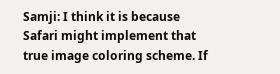Samji: I think it is because Safari might implement that true image coloring scheme. If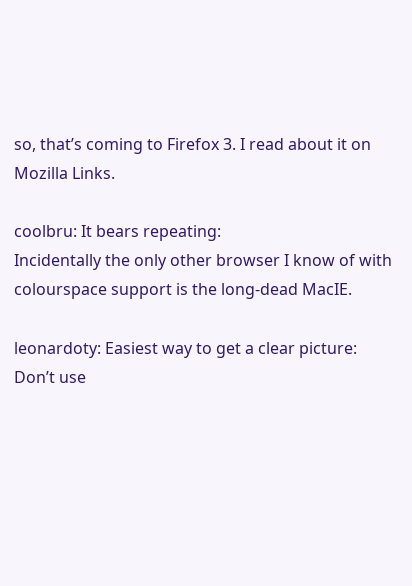so, that’s coming to Firefox 3. I read about it on Mozilla Links.

coolbru: It bears repeating:
Incidentally the only other browser I know of with colourspace support is the long-dead MacIE.

leonardoty: Easiest way to get a clear picture:
Don’t use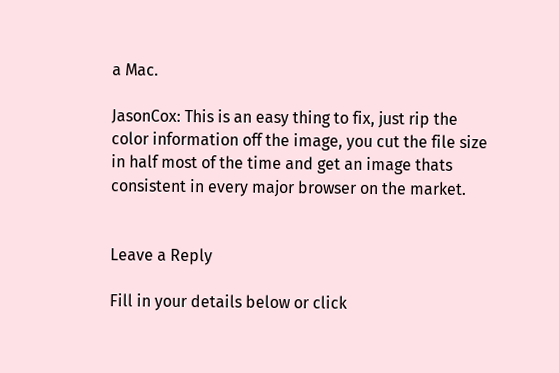a Mac.

JasonCox: This is an easy thing to fix, just rip the color information off the image, you cut the file size in half most of the time and get an image thats consistent in every major browser on the market.


Leave a Reply

Fill in your details below or click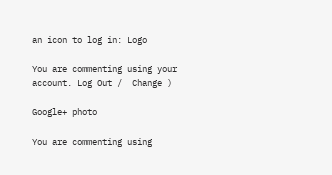an icon to log in: Logo

You are commenting using your account. Log Out /  Change )

Google+ photo

You are commenting using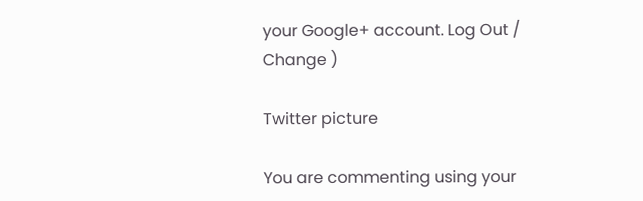your Google+ account. Log Out /  Change )

Twitter picture

You are commenting using your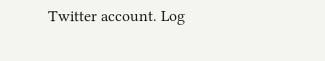Twitter account. Log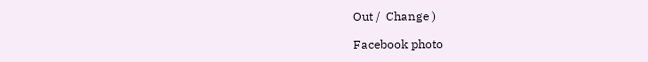Out /  Change )

Facebook photo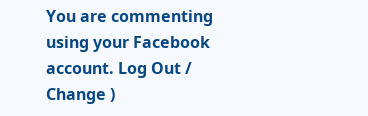You are commenting using your Facebook account. Log Out /  Change )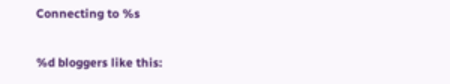Connecting to %s

%d bloggers like this: